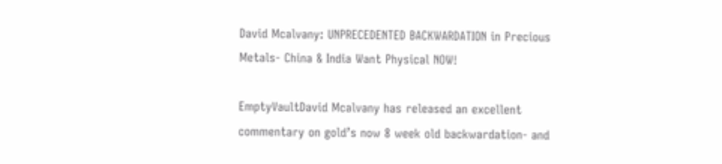David Mcalvany: UNPRECEDENTED BACKWARDATION in Precious Metals- China & India Want Physical NOW!

EmptyVaultDavid Mcalvany has released an excellent commentary on gold’s now 8 week old backwardation- and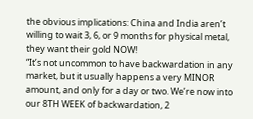the obvious implications: China and India aren’t willing to wait 3, 6, or 9 months for physical metal, they want their gold NOW!
“It’s not uncommon to have backwardation in any market, but it usually happens a very MINOR amount, and only for a day or two. We’re now into our 8TH WEEK of backwardation, 2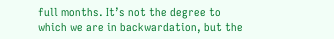full months. It’s not the degree to which we are in backwardation, but the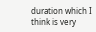duration which I think is very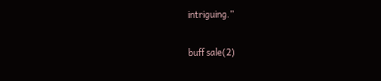intriguing.”


buff sale(2)